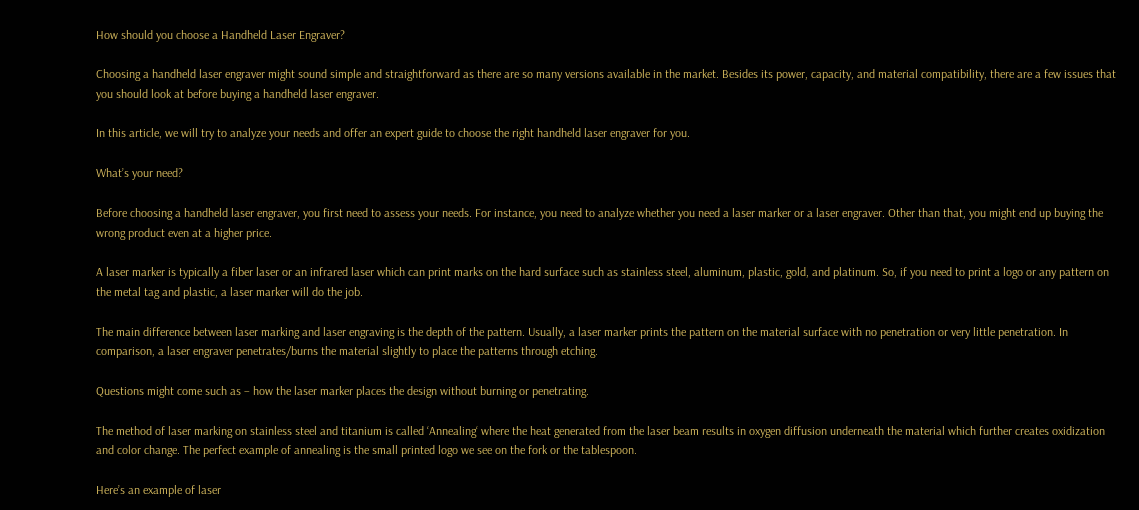How should you choose a Handheld Laser Engraver?

Choosing a handheld laser engraver might sound simple and straightforward as there are so many versions available in the market. Besides its power, capacity, and material compatibility, there are a few issues that you should look at before buying a handheld laser engraver.

In this article, we will try to analyze your needs and offer an expert guide to choose the right handheld laser engraver for you.

What’s your need?

Before choosing a handheld laser engraver, you first need to assess your needs. For instance, you need to analyze whether you need a laser marker or a laser engraver. Other than that, you might end up buying the wrong product even at a higher price.

A laser marker is typically a fiber laser or an infrared laser which can print marks on the hard surface such as stainless steel, aluminum, plastic, gold, and platinum. So, if you need to print a logo or any pattern on the metal tag and plastic, a laser marker will do the job.

The main difference between laser marking and laser engraving is the depth of the pattern. Usually, a laser marker prints the pattern on the material surface with no penetration or very little penetration. In comparison, a laser engraver penetrates/burns the material slightly to place the patterns through etching.

Questions might come such as – how the laser marker places the design without burning or penetrating.

The method of laser marking on stainless steel and titanium is called ‘Annealing‘ where the heat generated from the laser beam results in oxygen diffusion underneath the material which further creates oxidization and color change. The perfect example of annealing is the small printed logo we see on the fork or the tablespoon.

Here’s an example of laser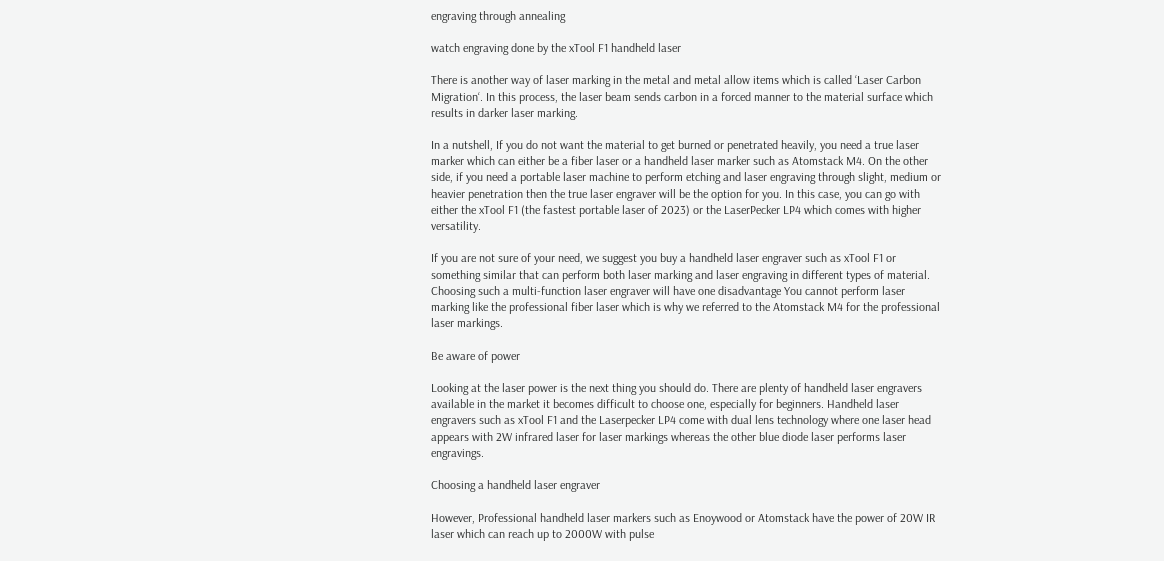engraving through annealing

watch engraving done by the xTool F1 handheld laser

There is another way of laser marking in the metal and metal allow items which is called ‘Laser Carbon Migration‘. In this process, the laser beam sends carbon in a forced manner to the material surface which results in darker laser marking.

In a nutshell, If you do not want the material to get burned or penetrated heavily, you need a true laser marker which can either be a fiber laser or a handheld laser marker such as Atomstack M4. On the other side, if you need a portable laser machine to perform etching and laser engraving through slight, medium or heavier penetration then the true laser engraver will be the option for you. In this case, you can go with either the xTool F1 (the fastest portable laser of 2023) or the LaserPecker LP4 which comes with higher versatility.

If you are not sure of your need, we suggest you buy a handheld laser engraver such as xTool F1 or something similar that can perform both laser marking and laser engraving in different types of material. Choosing such a multi-function laser engraver will have one disadvantage You cannot perform laser marking like the professional fiber laser which is why we referred to the Atomstack M4 for the professional laser markings.

Be aware of power

Looking at the laser power is the next thing you should do. There are plenty of handheld laser engravers available in the market it becomes difficult to choose one, especially for beginners. Handheld laser engravers such as xTool F1 and the Laserpecker LP4 come with dual lens technology where one laser head appears with 2W infrared laser for laser markings whereas the other blue diode laser performs laser engravings.

Choosing a handheld laser engraver

However, Professional handheld laser markers such as Enoywood or Atomstack have the power of 20W IR laser which can reach up to 2000W with pulse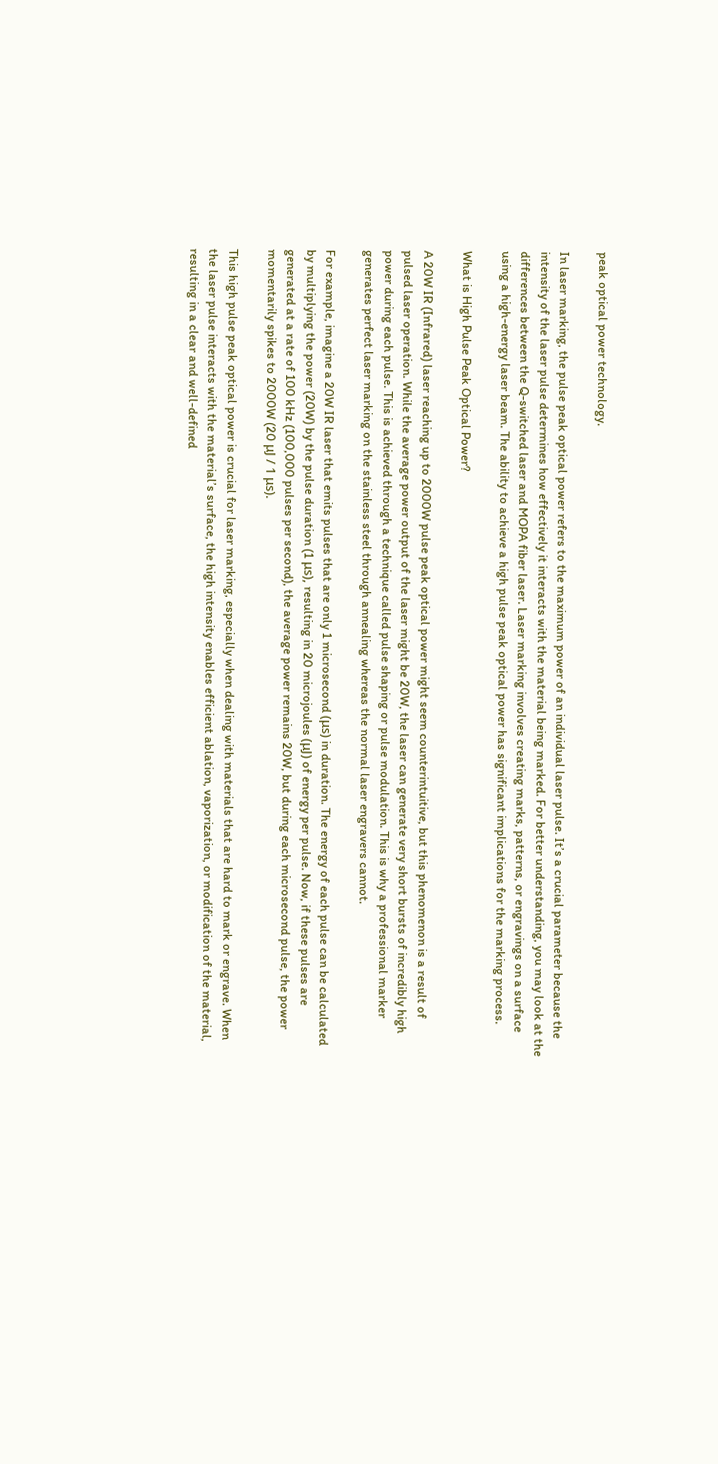peak optical power technology.

In laser marking, the pulse peak optical power refers to the maximum power of an individual laser pulse. It’s a crucial parameter because the intensity of the laser pulse determines how effectively it interacts with the material being marked. For better understanding, you may look at the differences between the Q-switched laser and MOPA fiber laser. Laser marking involves creating marks, patterns, or engravings on a surface using a high-energy laser beam. The ability to achieve a high pulse peak optical power has significant implications for the marking process.

What is High Pulse Peak Optical Power?

A 20W IR (Infrared) laser reaching up to 2000W pulse peak optical power might seem counterintuitive, but this phenomenon is a result of pulsed laser operation. While the average power output of the laser might be 20W, the laser can generate very short bursts of incredibly high power during each pulse. This is achieved through a technique called pulse shaping or pulse modulation. This is why a professional marker generates perfect laser marking on the stainless steel through annealing whereas the normal laser engravers cannot.

For example, imagine a 20W IR laser that emits pulses that are only 1 microsecond (μs) in duration. The energy of each pulse can be calculated by multiplying the power (20W) by the pulse duration (1 μs), resulting in 20 microjoules (μJ) of energy per pulse. Now, if these pulses are generated at a rate of 100 kHz (100,000 pulses per second), the average power remains 20W, but during each microsecond pulse, the power momentarily spikes to 2000W (20 μJ / 1 μs).

This high pulse peak optical power is crucial for laser marking, especially when dealing with materials that are hard to mark or engrave. When the laser pulse interacts with the material’s surface, the high intensity enables efficient ablation, vaporization, or modification of the material, resulting in a clear and well-defined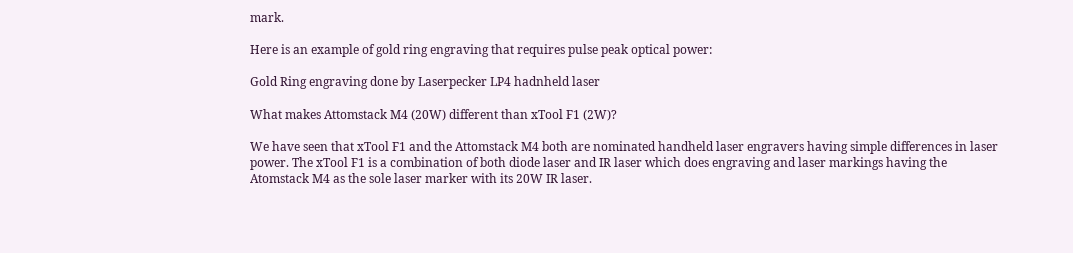mark.

Here is an example of gold ring engraving that requires pulse peak optical power:

Gold Ring engraving done by Laserpecker LP4 hadnheld laser

What makes Attomstack M4 (20W) different than xTool F1 (2W)?

We have seen that xTool F1 and the Attomstack M4 both are nominated handheld laser engravers having simple differences in laser power. The xTool F1 is a combination of both diode laser and IR laser which does engraving and laser markings having the Atomstack M4 as the sole laser marker with its 20W IR laser.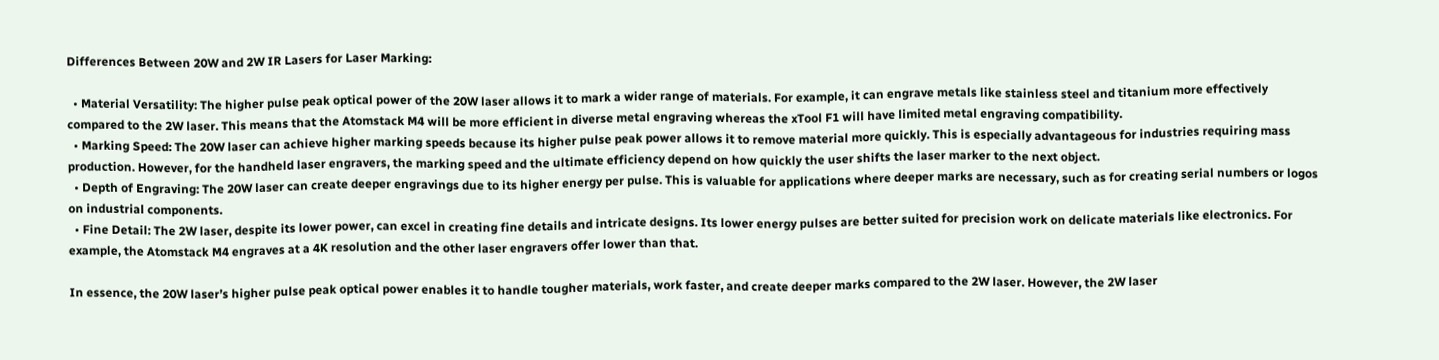Differences Between 20W and 2W IR Lasers for Laser Marking:

  • Material Versatility: The higher pulse peak optical power of the 20W laser allows it to mark a wider range of materials. For example, it can engrave metals like stainless steel and titanium more effectively compared to the 2W laser. This means that the Atomstack M4 will be more efficient in diverse metal engraving whereas the xTool F1 will have limited metal engraving compatibility.
  • Marking Speed: The 20W laser can achieve higher marking speeds because its higher pulse peak power allows it to remove material more quickly. This is especially advantageous for industries requiring mass production. However, for the handheld laser engravers, the marking speed and the ultimate efficiency depend on how quickly the user shifts the laser marker to the next object.
  • Depth of Engraving: The 20W laser can create deeper engravings due to its higher energy per pulse. This is valuable for applications where deeper marks are necessary, such as for creating serial numbers or logos on industrial components.
  • Fine Detail: The 2W laser, despite its lower power, can excel in creating fine details and intricate designs. Its lower energy pulses are better suited for precision work on delicate materials like electronics. For example, the Atomstack M4 engraves at a 4K resolution and the other laser engravers offer lower than that.

In essence, the 20W laser’s higher pulse peak optical power enables it to handle tougher materials, work faster, and create deeper marks compared to the 2W laser. However, the 2W laser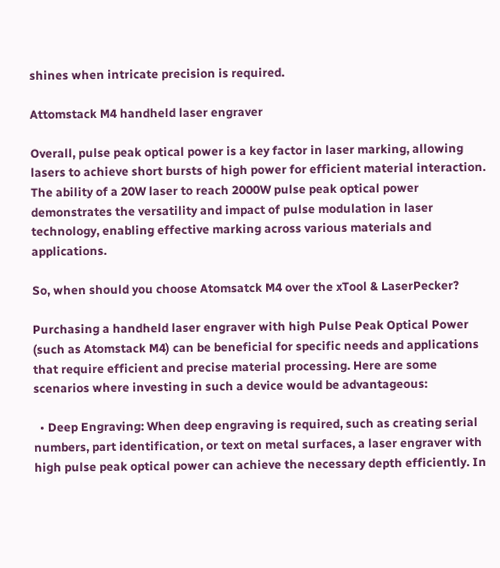shines when intricate precision is required.

Attomstack M4 handheld laser engraver

Overall, pulse peak optical power is a key factor in laser marking, allowing lasers to achieve short bursts of high power for efficient material interaction. The ability of a 20W laser to reach 2000W pulse peak optical power demonstrates the versatility and impact of pulse modulation in laser technology, enabling effective marking across various materials and applications.

So, when should you choose Atomsatck M4 over the xTool & LaserPecker?

Purchasing a handheld laser engraver with high Pulse Peak Optical Power (such as Atomstack M4) can be beneficial for specific needs and applications that require efficient and precise material processing. Here are some scenarios where investing in such a device would be advantageous:

  • Deep Engraving: When deep engraving is required, such as creating serial numbers, part identification, or text on metal surfaces, a laser engraver with high pulse peak optical power can achieve the necessary depth efficiently. In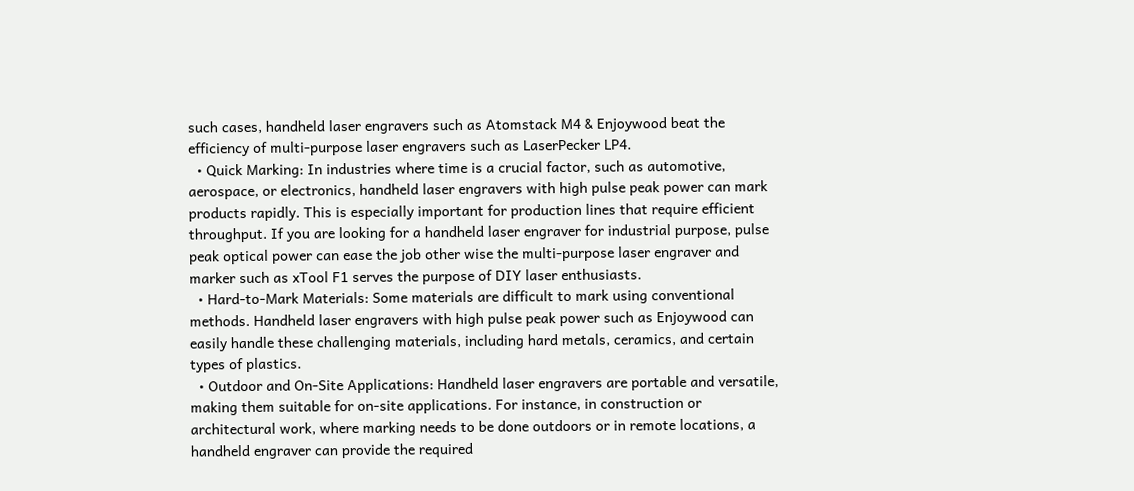such cases, handheld laser engravers such as Atomstack M4 & Enjoywood beat the efficiency of multi-purpose laser engravers such as LaserPecker LP4.
  • Quick Marking: In industries where time is a crucial factor, such as automotive, aerospace, or electronics, handheld laser engravers with high pulse peak power can mark products rapidly. This is especially important for production lines that require efficient throughput. If you are looking for a handheld laser engraver for industrial purpose, pulse peak optical power can ease the job other wise the multi-purpose laser engraver and marker such as xTool F1 serves the purpose of DIY laser enthusiasts.
  • Hard-to-Mark Materials: Some materials are difficult to mark using conventional methods. Handheld laser engravers with high pulse peak power such as Enjoywood can easily handle these challenging materials, including hard metals, ceramics, and certain types of plastics.
  • Outdoor and On-Site Applications: Handheld laser engravers are portable and versatile, making them suitable for on-site applications. For instance, in construction or architectural work, where marking needs to be done outdoors or in remote locations, a handheld engraver can provide the required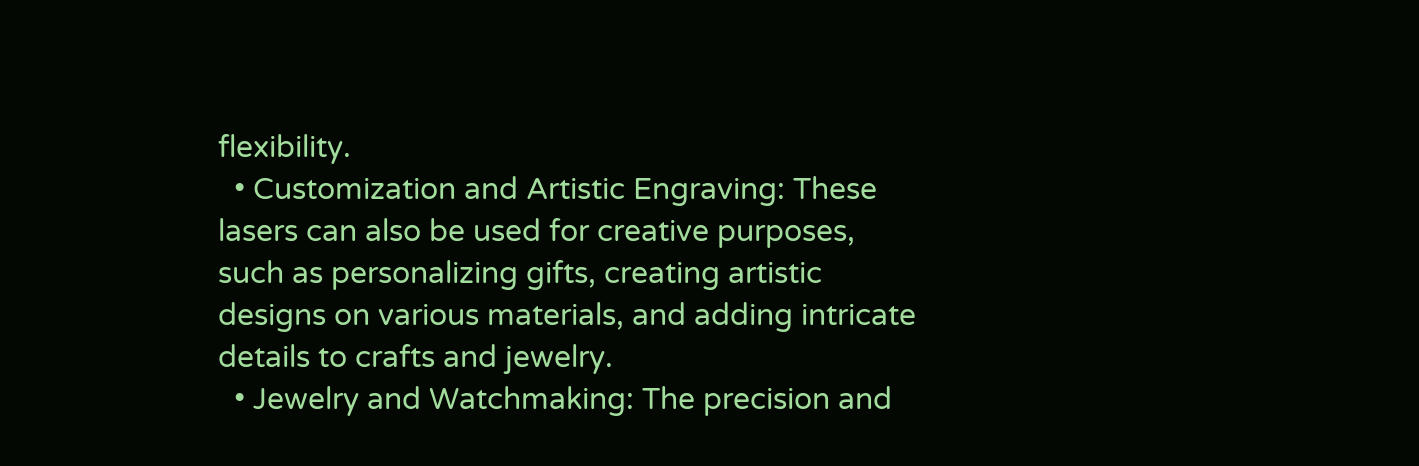flexibility.
  • Customization and Artistic Engraving: These lasers can also be used for creative purposes, such as personalizing gifts, creating artistic designs on various materials, and adding intricate details to crafts and jewelry.
  • Jewelry and Watchmaking: The precision and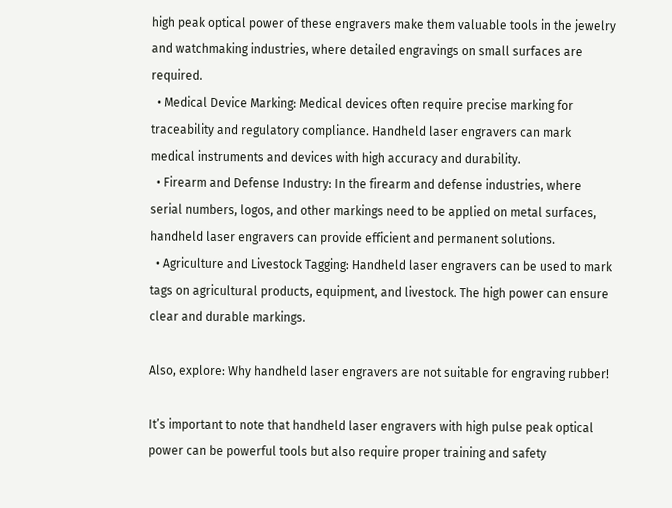high peak optical power of these engravers make them valuable tools in the jewelry and watchmaking industries, where detailed engravings on small surfaces are required.
  • Medical Device Marking: Medical devices often require precise marking for traceability and regulatory compliance. Handheld laser engravers can mark medical instruments and devices with high accuracy and durability.
  • Firearm and Defense Industry: In the firearm and defense industries, where serial numbers, logos, and other markings need to be applied on metal surfaces, handheld laser engravers can provide efficient and permanent solutions.
  • Agriculture and Livestock Tagging: Handheld laser engravers can be used to mark tags on agricultural products, equipment, and livestock. The high power can ensure clear and durable markings.

Also, explore: Why handheld laser engravers are not suitable for engraving rubber!

It’s important to note that handheld laser engravers with high pulse peak optical power can be powerful tools but also require proper training and safety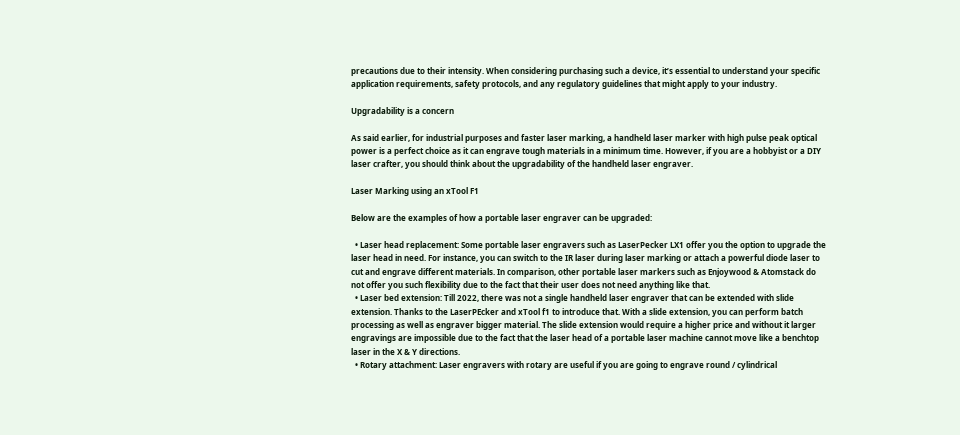precautions due to their intensity. When considering purchasing such a device, it’s essential to understand your specific application requirements, safety protocols, and any regulatory guidelines that might apply to your industry.

Upgradability is a concern

As said earlier, for industrial purposes and faster laser marking, a handheld laser marker with high pulse peak optical power is a perfect choice as it can engrave tough materials in a minimum time. However, if you are a hobbyist or a DIY laser crafter, you should think about the upgradability of the handheld laser engraver.

Laser Marking using an xTool F1

Below are the examples of how a portable laser engraver can be upgraded:

  • Laser head replacement: Some portable laser engravers such as LaserPecker LX1 offer you the option to upgrade the laser head in need. For instance, you can switch to the IR laser during laser marking or attach a powerful diode laser to cut and engrave different materials. In comparison, other portable laser markers such as Enjoywood & Atomstack do not offer you such flexibility due to the fact that their user does not need anything like that.
  • Laser bed extension: Till 2022, there was not a single handheld laser engraver that can be extended with slide extension. Thanks to the LaserPEcker and xTool f1 to introduce that. With a slide extension, you can perform batch processing as well as engraver bigger material. The slide extension would require a higher price and without it larger engravings are impossible due to the fact that the laser head of a portable laser machine cannot move like a benchtop laser in the X & Y directions.
  • Rotary attachment: Laser engravers with rotary are useful if you are going to engrave round / cylindrical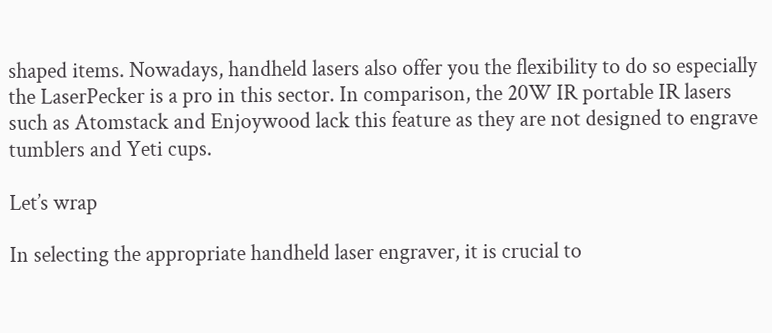shaped items. Nowadays, handheld lasers also offer you the flexibility to do so especially the LaserPecker is a pro in this sector. In comparison, the 20W IR portable IR lasers such as Atomstack and Enjoywood lack this feature as they are not designed to engrave tumblers and Yeti cups.

Let’s wrap

In selecting the appropriate handheld laser engraver, it is crucial to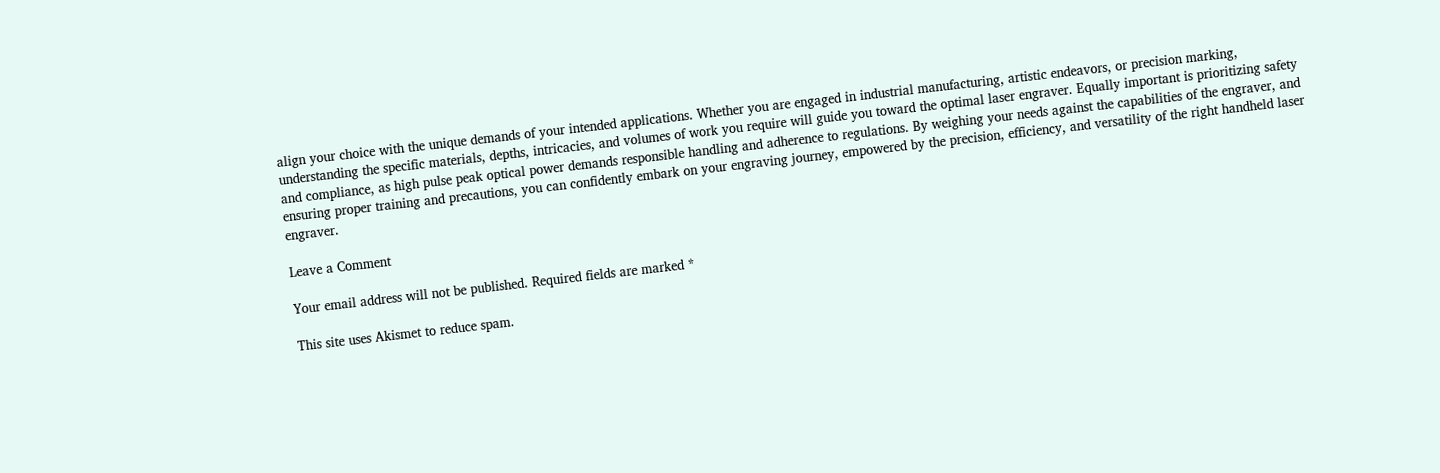align your choice with the unique demands of your intended applications. Whether you are engaged in industrial manufacturing, artistic endeavors, or precision marking, understanding the specific materials, depths, intricacies, and volumes of work you require will guide you toward the optimal laser engraver. Equally important is prioritizing safety and compliance, as high pulse peak optical power demands responsible handling and adherence to regulations. By weighing your needs against the capabilities of the engraver, and ensuring proper training and precautions, you can confidently embark on your engraving journey, empowered by the precision, efficiency, and versatility of the right handheld laser engraver.

Leave a Comment

Your email address will not be published. Required fields are marked *

This site uses Akismet to reduce spam.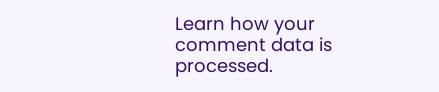Learn how your comment data is processed.